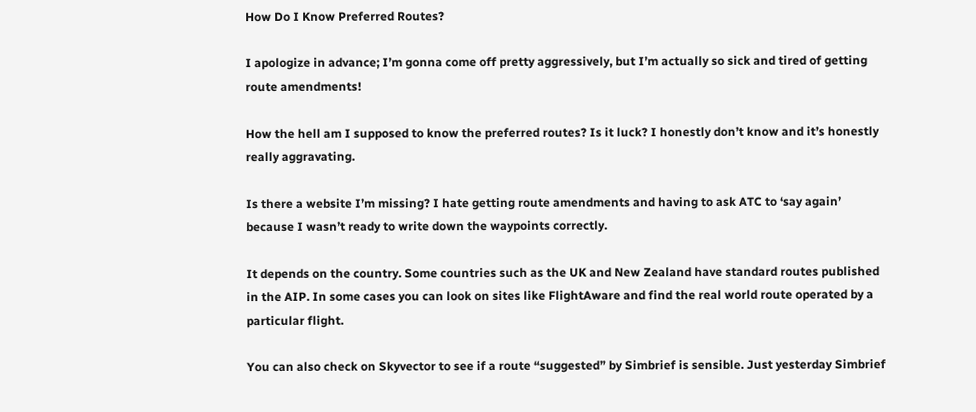How Do I Know Preferred Routes?

I apologize in advance; I’m gonna come off pretty aggressively, but I’m actually so sick and tired of getting route amendments!

How the hell am I supposed to know the preferred routes? Is it luck? I honestly don’t know and it’s honestly really aggravating.

Is there a website I’m missing? I hate getting route amendments and having to ask ATC to ‘say again’ because I wasn’t ready to write down the waypoints correctly.

It depends on the country. Some countries such as the UK and New Zealand have standard routes published in the AIP. In some cases you can look on sites like FlightAware and find the real world route operated by a particular flight.

You can also check on Skyvector to see if a route “suggested” by Simbrief is sensible. Just yesterday Simbrief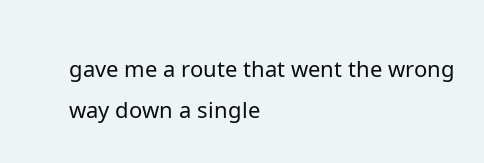gave me a route that went the wrong way down a single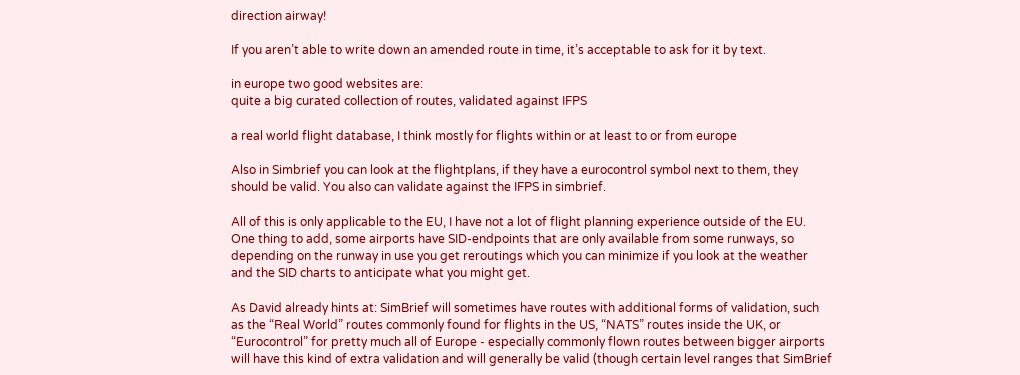direction airway!

If you aren’t able to write down an amended route in time, it’s acceptable to ask for it by text.

in europe two good websites are:
quite a big curated collection of routes, validated against IFPS

a real world flight database, I think mostly for flights within or at least to or from europe

Also in Simbrief you can look at the flightplans, if they have a eurocontrol symbol next to them, they should be valid. You also can validate against the IFPS in simbrief.

All of this is only applicable to the EU, I have not a lot of flight planning experience outside of the EU. One thing to add, some airports have SID-endpoints that are only available from some runways, so depending on the runway in use you get reroutings which you can minimize if you look at the weather and the SID charts to anticipate what you might get.

As David already hints at: SimBrief will sometimes have routes with additional forms of validation, such as the “Real World” routes commonly found for flights in the US, “NATS” routes inside the UK, or “Eurocontrol” for pretty much all of Europe - especially commonly flown routes between bigger airports will have this kind of extra validation and will generally be valid (though certain level ranges that SimBrief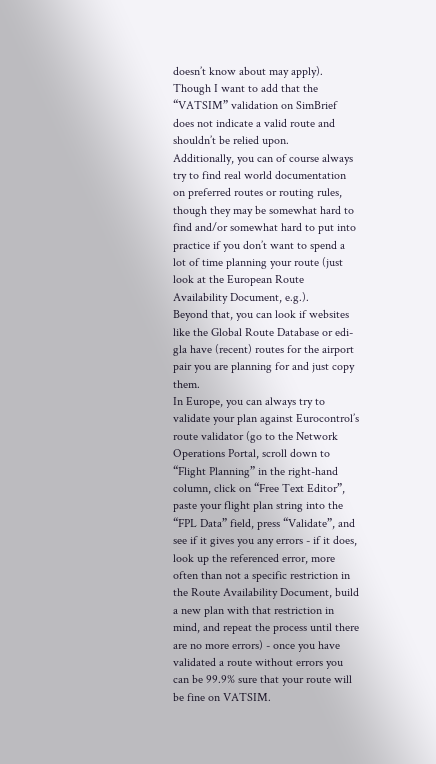doesn’t know about may apply). Though I want to add that the “VATSIM” validation on SimBrief does not indicate a valid route and shouldn’t be relied upon.
Additionally, you can of course always try to find real world documentation on preferred routes or routing rules, though they may be somewhat hard to find and/or somewhat hard to put into practice if you don’t want to spend a lot of time planning your route (just look at the European Route Availability Document, e.g.).
Beyond that, you can look if websites like the Global Route Database or edi-gla have (recent) routes for the airport pair you are planning for and just copy them.
In Europe, you can always try to validate your plan against Eurocontrol’s route validator (go to the Network Operations Portal, scroll down to “Flight Planning” in the right-hand column, click on “Free Text Editor”, paste your flight plan string into the “FPL Data” field, press “Validate”, and see if it gives you any errors - if it does, look up the referenced error, more often than not a specific restriction in the Route Availability Document, build a new plan with that restriction in mind, and repeat the process until there are no more errors) - once you have validated a route without errors you can be 99.9% sure that your route will be fine on VATSIM.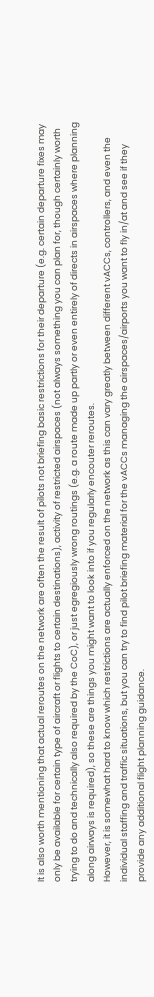It is also worth mentioning that actual reroutes on the network are often the result of pilots not briefing basic restrictions for their departure (e.g. certain departure fixes may only be available for certain type of aircraft or flights to certain destinations), activity of restricted airspaces (not always something you can plan for, though certainly worth trying to do and technically also required by the CoC), or just egregiously wrong routings (e.g. a route made up partly or even entirely of directs in airspaces where planning along airways is required), so these are things you might want to look into if you regularly encouter reroutes.
However, it is somewhat hard to know which restrictions are actually enforced on the network as this can vary greatly between different vACCs, controllers, and even the individual staffing and traffic situations, but you can try to find pilot briefing material for the vACCs managing the airspaces/airports you want to fly in/at and see if they provide any additional flight planning guidance.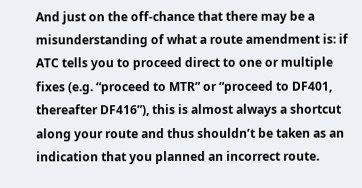And just on the off-chance that there may be a misunderstanding of what a route amendment is: if ATC tells you to proceed direct to one or multiple fixes (e.g. “proceed to MTR” or “proceed to DF401, thereafter DF416”), this is almost always a shortcut along your route and thus shouldn’t be taken as an indication that you planned an incorrect route.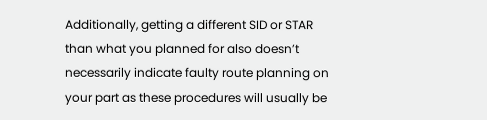Additionally, getting a different SID or STAR than what you planned for also doesn’t necessarily indicate faulty route planning on your part as these procedures will usually be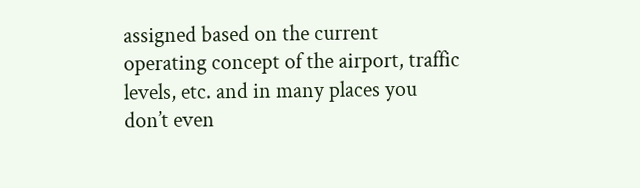assigned based on the current operating concept of the airport, traffic levels, etc. and in many places you don’t even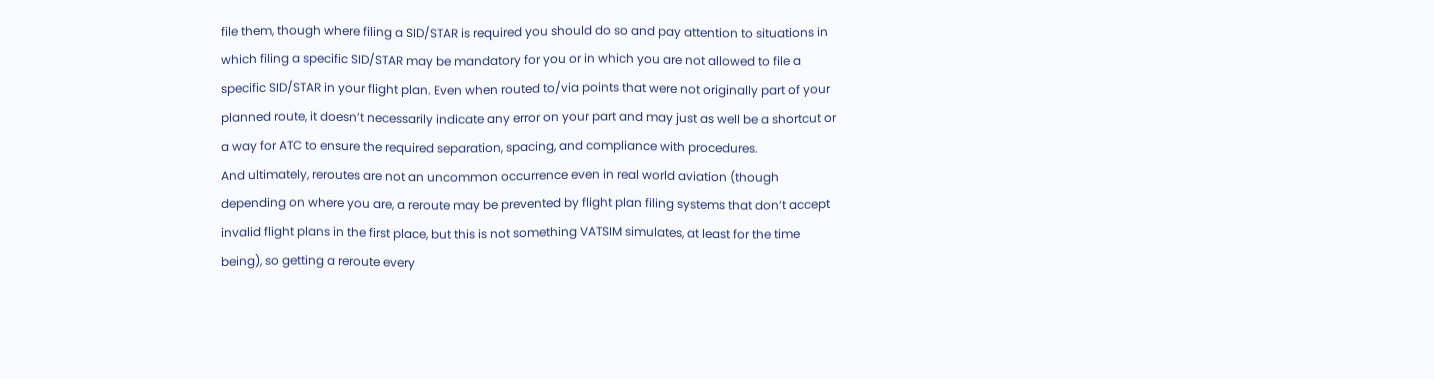file them, though where filing a SID/STAR is required you should do so and pay attention to situations in which filing a specific SID/STAR may be mandatory for you or in which you are not allowed to file a specific SID/STAR in your flight plan. Even when routed to/via points that were not originally part of your planned route, it doesn’t necessarily indicate any error on your part and may just as well be a shortcut or a way for ATC to ensure the required separation, spacing, and compliance with procedures.
And ultimately, reroutes are not an uncommon occurrence even in real world aviation (though depending on where you are, a reroute may be prevented by flight plan filing systems that don’t accept invalid flight plans in the first place, but this is not something VATSIM simulates, at least for the time being), so getting a reroute every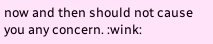now and then should not cause you any concern. :wink: